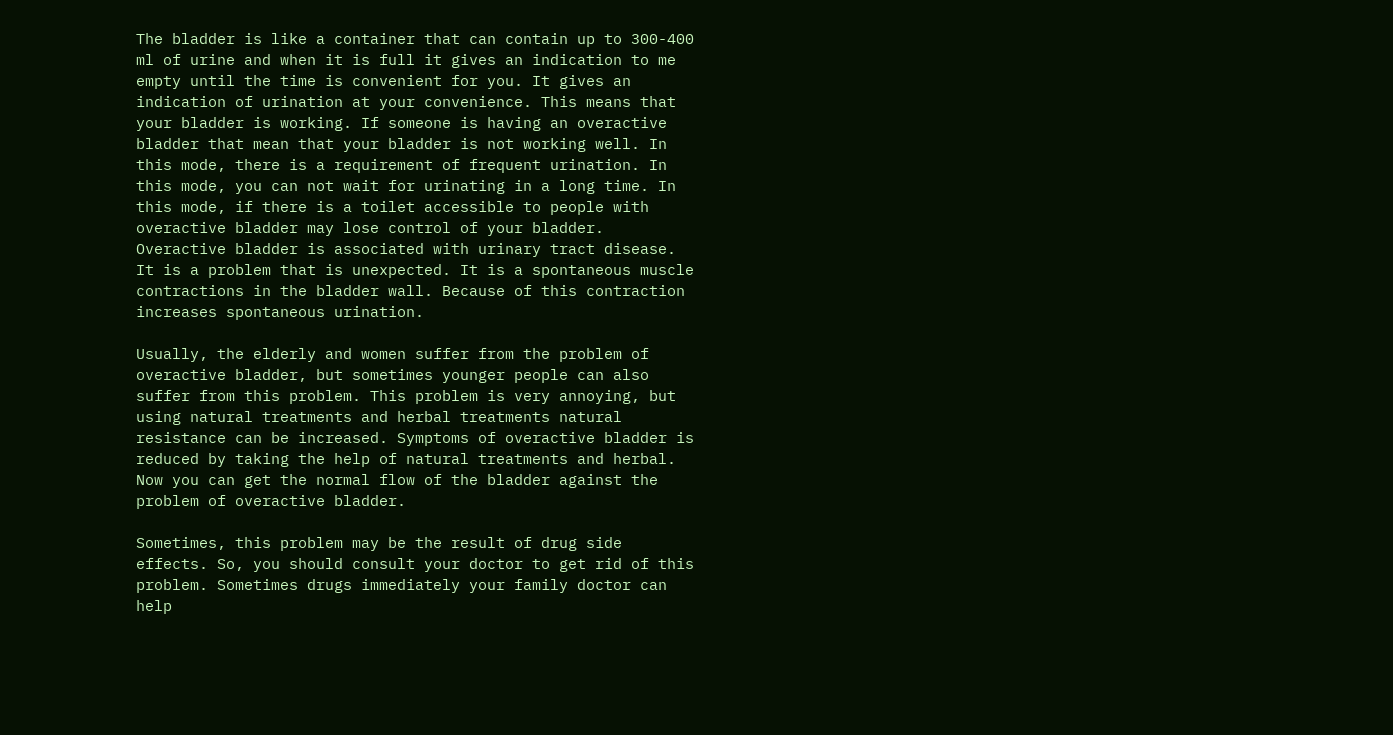The bladder is like a container that can contain up to 300-400 ml of urine and when it is full it gives an indication to me empty until the time is convenient for you. It gives an indication of urination at your convenience. This means that your bladder is working. If someone is having an overactive bladder that mean that your bladder is not working well. In this mode, there is a requirement of frequent urination. In this mode, you can not wait for urinating in a long time. In this mode, if there is a toilet accessible to people with overactive bladder may lose control of your bladder. Overactive bladder is associated with urinary tract disease. It is a problem that is unexpected. It is a spontaneous muscle contractions in the bladder wall. Because of this contraction increases spontaneous urination.

Usually, the elderly and women suffer from the problem of overactive bladder, but sometimes younger people can also suffer from this problem. This problem is very annoying, but using natural treatments and herbal treatments natural resistance can be increased. Symptoms of overactive bladder is reduced by taking the help of natural treatments and herbal. Now you can get the normal flow of the bladder against the problem of overactive bladder.

Sometimes, this problem may be the result of drug side effects. So, you should consult your doctor to get rid of this problem. Sometimes drugs immediately your family doctor can help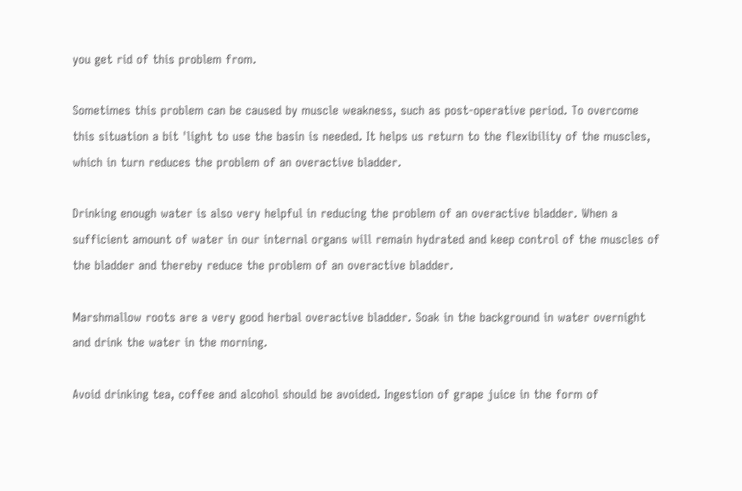you get rid of this problem from.

Sometimes this problem can be caused by muscle weakness, such as post-operative period. To overcome this situation a bit 'light to use the basin is needed. It helps us return to the flexibility of the muscles, which in turn reduces the problem of an overactive bladder.

Drinking enough water is also very helpful in reducing the problem of an overactive bladder. When a sufficient amount of water in our internal organs will remain hydrated and keep control of the muscles of the bladder and thereby reduce the problem of an overactive bladder.

Marshmallow roots are a very good herbal overactive bladder. Soak in the background in water overnight and drink the water in the morning.

Avoid drinking tea, coffee and alcohol should be avoided. Ingestion of grape juice in the form of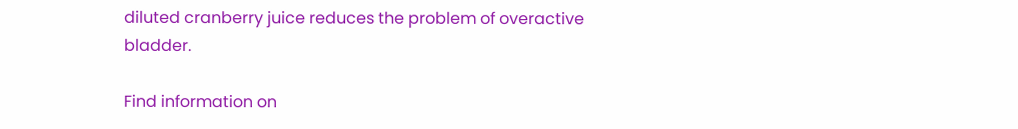diluted cranberry juice reduces the problem of overactive bladder.

Find information on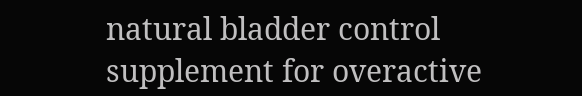natural bladder control supplement for overactive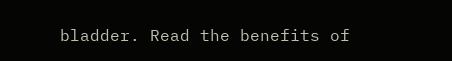bladder. Read the benefits of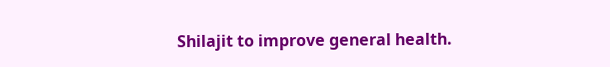Shilajit to improve general health.